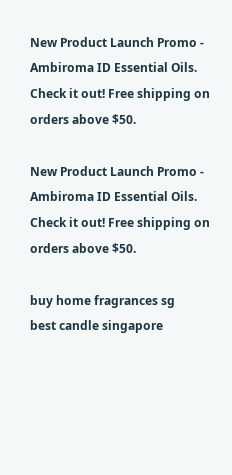New Product Launch Promo - Ambiroma ID Essential Oils. Check it out! Free shipping on orders above $50.

New Product Launch Promo - Ambiroma ID Essential Oils. Check it out! Free shipping on orders above $50.

buy home fragrances sg
best candle singapore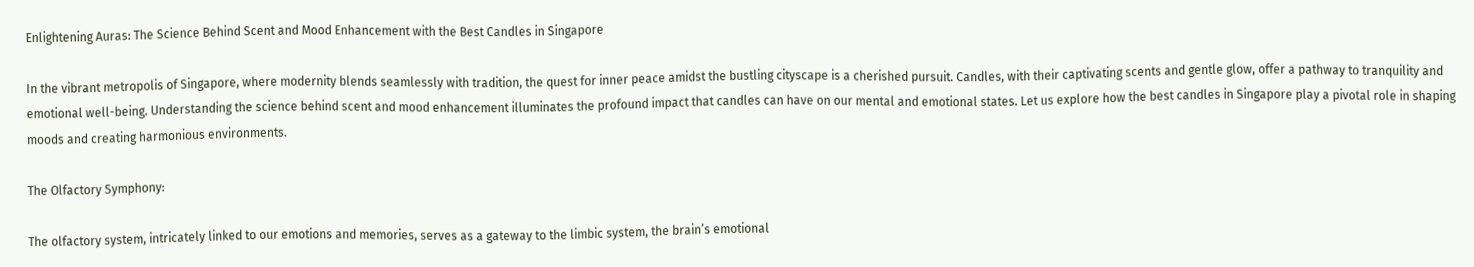Enlightening Auras: The Science Behind Scent and Mood Enhancement with the Best Candles in Singapore

In the vibrant metropolis of Singapore, where modernity blends seamlessly with tradition, the quest for inner peace amidst the bustling cityscape is a cherished pursuit. Candles, with their captivating scents and gentle glow, offer a pathway to tranquility and emotional well-being. Understanding the science behind scent and mood enhancement illuminates the profound impact that candles can have on our mental and emotional states. Let us explore how the best candles in Singapore play a pivotal role in shaping moods and creating harmonious environments.

The Olfactory Symphony:

The olfactory system, intricately linked to our emotions and memories, serves as a gateway to the limbic system, the brain’s emotional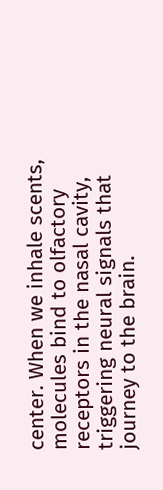center. When we inhale scents, molecules bind to olfactory receptors in the nasal cavity, triggering neural signals that journey to the brain.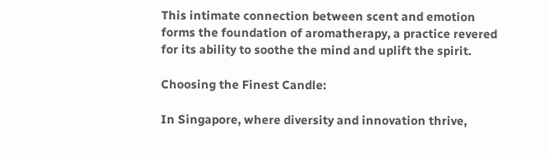This intimate connection between scent and emotion forms the foundation of aromatherapy, a practice revered for its ability to soothe the mind and uplift the spirit.

Choosing the Finest Candle:

In Singapore, where diversity and innovation thrive,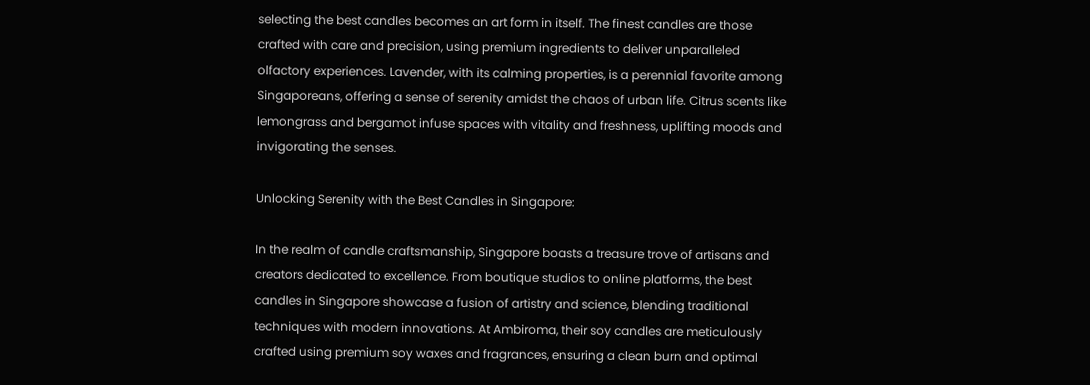selecting the best candles becomes an art form in itself. The finest candles are those crafted with care and precision, using premium ingredients to deliver unparalleled olfactory experiences. Lavender, with its calming properties, is a perennial favorite among Singaporeans, offering a sense of serenity amidst the chaos of urban life. Citrus scents like lemongrass and bergamot infuse spaces with vitality and freshness, uplifting moods and invigorating the senses.

Unlocking Serenity with the Best Candles in Singapore:

In the realm of candle craftsmanship, Singapore boasts a treasure trove of artisans and creators dedicated to excellence. From boutique studios to online platforms, the best candles in Singapore showcase a fusion of artistry and science, blending traditional techniques with modern innovations. At Ambiroma, their soy candles are meticulously crafted using premium soy waxes and fragrances, ensuring a clean burn and optimal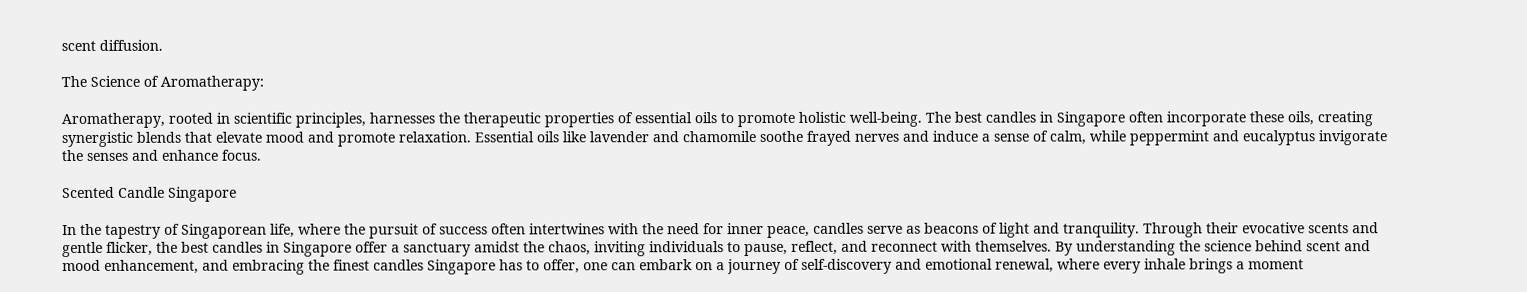scent diffusion.

The Science of Aromatherapy:

Aromatherapy, rooted in scientific principles, harnesses the therapeutic properties of essential oils to promote holistic well-being. The best candles in Singapore often incorporate these oils, creating synergistic blends that elevate mood and promote relaxation. Essential oils like lavender and chamomile soothe frayed nerves and induce a sense of calm, while peppermint and eucalyptus invigorate the senses and enhance focus.

Scented Candle Singapore

In the tapestry of Singaporean life, where the pursuit of success often intertwines with the need for inner peace, candles serve as beacons of light and tranquility. Through their evocative scents and gentle flicker, the best candles in Singapore offer a sanctuary amidst the chaos, inviting individuals to pause, reflect, and reconnect with themselves. By understanding the science behind scent and mood enhancement, and embracing the finest candles Singapore has to offer, one can embark on a journey of self-discovery and emotional renewal, where every inhale brings a moment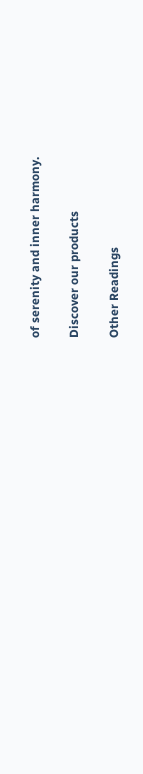of serenity and inner harmony.

Discover our products

Other Readings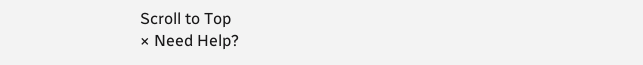Scroll to Top
× Need Help?